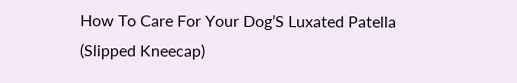How To Care For Your Dog’S Luxated Patella (Slipped Kneecap)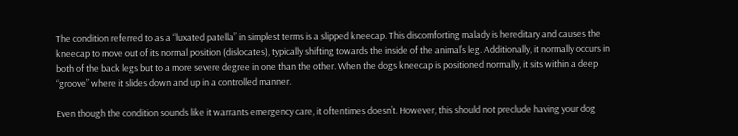The condition referred to as a “luxated patella” in simplest terms is a slipped kneecap. This discomforting malady is hereditary and causes the kneecap to move out of its normal position (dislocates), typically shifting towards the inside of the animal’s leg. Additionally, it normally occurs in both of the back legs but to a more severe degree in one than the other. When the dogs kneecap is positioned normally, it sits within a deep “groove” where it slides down and up in a controlled manner.

Even though the condition sounds like it warrants emergency care, it oftentimes doesn’t. However, this should not preclude having your dog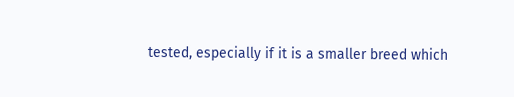tested, especially if it is a smaller breed which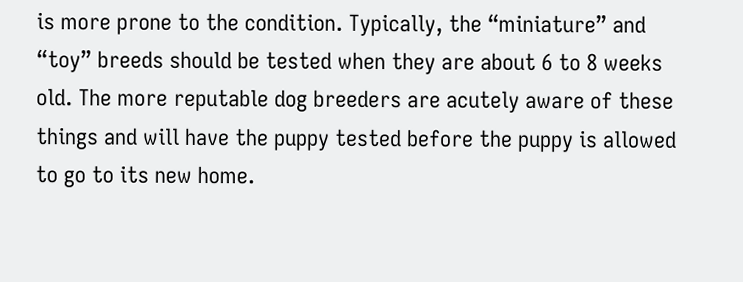is more prone to the condition. Typically, the “miniature” and “toy” breeds should be tested when they are about 6 to 8 weeks old. The more reputable dog breeders are acutely aware of these things and will have the puppy tested before the puppy is allowed to go to its new home.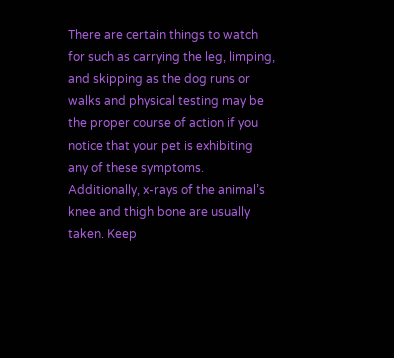There are certain things to watch for such as carrying the leg, limping, and skipping as the dog runs or walks and physical testing may be the proper course of action if you notice that your pet is exhibiting any of these symptoms. Additionally, x-rays of the animal’s knee and thigh bone are usually taken. Keep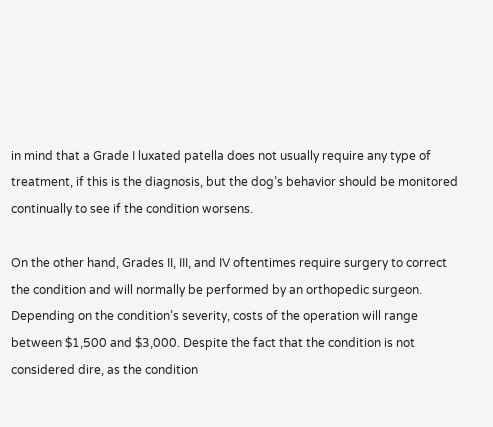in mind that a Grade I luxated patella does not usually require any type of treatment, if this is the diagnosis, but the dog’s behavior should be monitored continually to see if the condition worsens.

On the other hand, Grades II, III, and IV oftentimes require surgery to correct the condition and will normally be performed by an orthopedic surgeon. Depending on the condition’s severity, costs of the operation will range between $1,500 and $3,000. Despite the fact that the condition is not considered dire, as the condition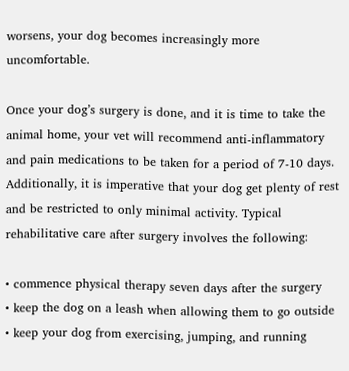worsens, your dog becomes increasingly more uncomfortable.

Once your dog’s surgery is done, and it is time to take the animal home, your vet will recommend anti-inflammatory and pain medications to be taken for a period of 7-10 days. Additionally, it is imperative that your dog get plenty of rest and be restricted to only minimal activity. Typical rehabilitative care after surgery involves the following:

• commence physical therapy seven days after the surgery
• keep the dog on a leash when allowing them to go outside
• keep your dog from exercising, jumping, and running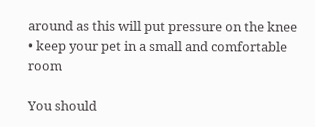around as this will put pressure on the knee
• keep your pet in a small and comfortable room

You should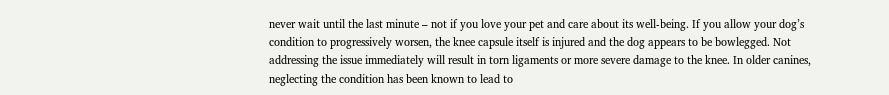never wait until the last minute – not if you love your pet and care about its well-being. If you allow your dog’s condition to progressively worsen, the knee capsule itself is injured and the dog appears to be bowlegged. Not addressing the issue immediately will result in torn ligaments or more severe damage to the knee. In older canines, neglecting the condition has been known to lead to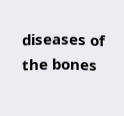diseases of the bones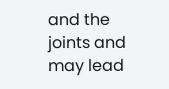and the joints and may lead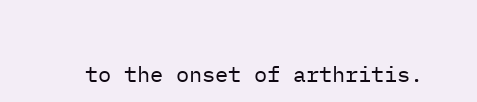to the onset of arthritis.